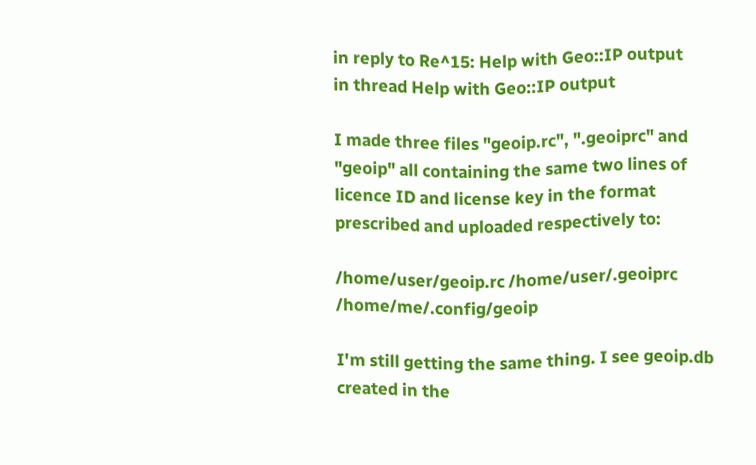in reply to Re^15: Help with Geo::IP output
in thread Help with Geo::IP output

I made three files "geoip.rc", ".geoiprc" and "geoip" all containing the same two lines of licence ID and license key in the format prescribed and uploaded respectively to:

/home/user/geoip.rc /home/user/.geoiprc /home/me/.config/geoip

I'm still getting the same thing. I see geoip.db created in the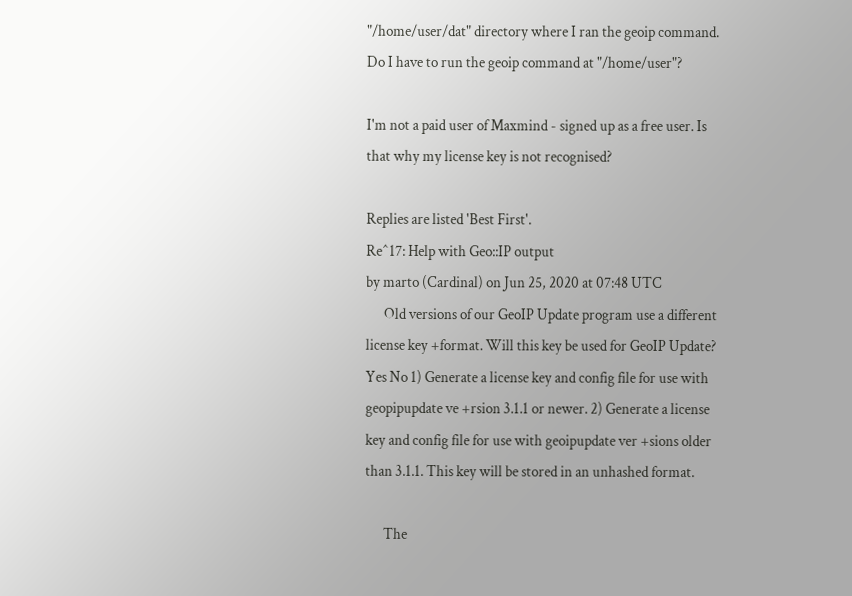"/home/user/dat" directory where I ran the geoip command. Do I have to run the geoip command at "/home/user"?

I'm not a paid user of Maxmind - signed up as a free user. Is that why my license key is not recognised?

Replies are listed 'Best First'.
Re^17: Help with Geo::IP output
by marto (Cardinal) on Jun 25, 2020 at 07:48 UTC
      Old versions of our GeoIP Update program use a different license key +format. Will this key be used for GeoIP Update? Yes No 1) Generate a license key and config file for use with geopipupdate ve +rsion 3.1.1 or newer. 2) Generate a license key and config file for use with geoipupdate ver +sions older than 3.1.1. This key will be stored in an unhashed format.

      The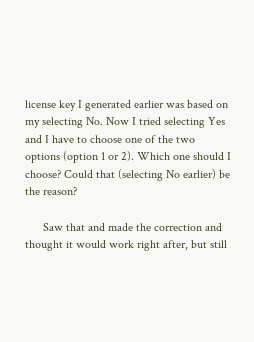license key I generated earlier was based on my selecting No. Now I tried selecting Yes and I have to choose one of the two options (option 1 or 2). Which one should I choose? Could that (selecting No earlier) be the reason?

      Saw that and made the correction and thought it would work right after, but still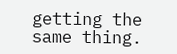getting the same thing.